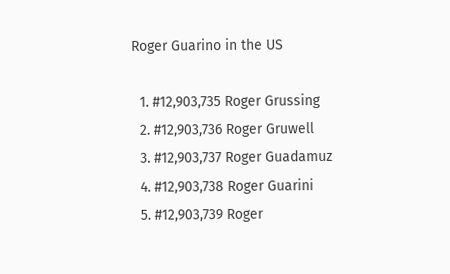Roger Guarino in the US

  1. #12,903,735 Roger Grussing
  2. #12,903,736 Roger Gruwell
  3. #12,903,737 Roger Guadamuz
  4. #12,903,738 Roger Guarini
  5. #12,903,739 Roger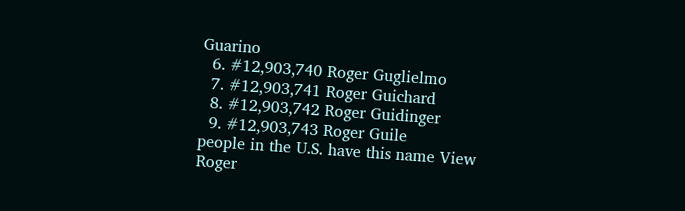Guarino
  6. #12,903,740 Roger Guglielmo
  7. #12,903,741 Roger Guichard
  8. #12,903,742 Roger Guidinger
  9. #12,903,743 Roger Guile
people in the U.S. have this name View Roger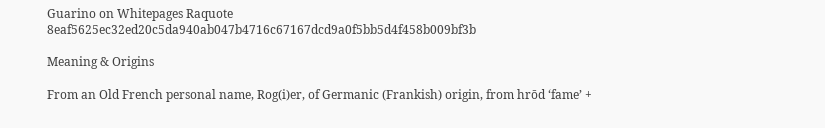Guarino on Whitepages Raquote 8eaf5625ec32ed20c5da940ab047b4716c67167dcd9a0f5bb5d4f458b009bf3b

Meaning & Origins

From an Old French personal name, Rog(i)er, of Germanic (Frankish) origin, from hrōd ‘fame’ +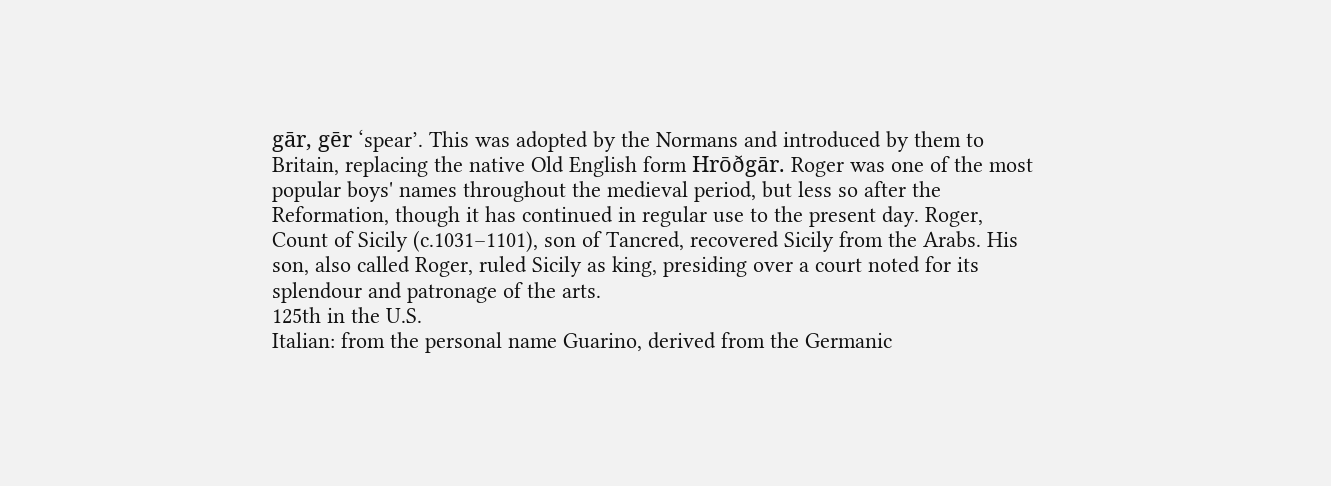gār, gēr ‘spear’. This was adopted by the Normans and introduced by them to Britain, replacing the native Old English form Hrōðgār. Roger was one of the most popular boys' names throughout the medieval period, but less so after the Reformation, though it has continued in regular use to the present day. Roger, Count of Sicily (c.1031–1101), son of Tancred, recovered Sicily from the Arabs. His son, also called Roger, ruled Sicily as king, presiding over a court noted for its splendour and patronage of the arts.
125th in the U.S.
Italian: from the personal name Guarino, derived from the Germanic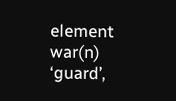element war(n) ‘guard’,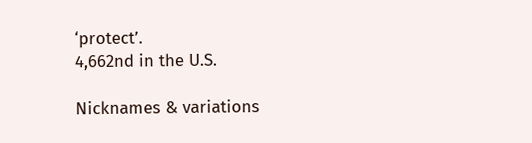‘protect’.
4,662nd in the U.S.

Nicknames & variations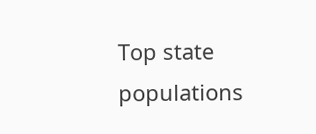Top state populations